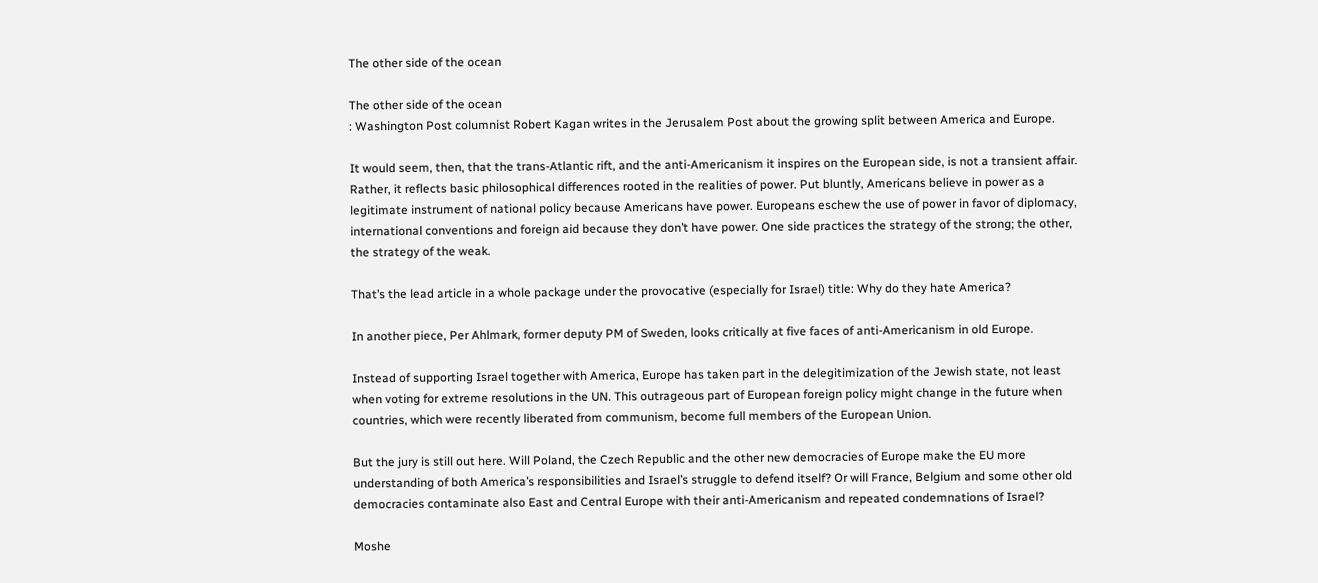The other side of the ocean

The other side of the ocean
: Washington Post columnist Robert Kagan writes in the Jerusalem Post about the growing split between America and Europe.

It would seem, then, that the trans-Atlantic rift, and the anti-Americanism it inspires on the European side, is not a transient affair. Rather, it reflects basic philosophical differences rooted in the realities of power. Put bluntly, Americans believe in power as a legitimate instrument of national policy because Americans have power. Europeans eschew the use of power in favor of diplomacy, international conventions and foreign aid because they don’t have power. One side practices the strategy of the strong; the other, the strategy of the weak.

That’s the lead article in a whole package under the provocative (especially for Israel) title: Why do they hate America?

In another piece, Per Ahlmark, former deputy PM of Sweden, looks critically at five faces of anti-Americanism in old Europe.

Instead of supporting Israel together with America, Europe has taken part in the delegitimization of the Jewish state, not least when voting for extreme resolutions in the UN. This outrageous part of European foreign policy might change in the future when countries, which were recently liberated from communism, become full members of the European Union.

But the jury is still out here. Will Poland, the Czech Republic and the other new democracies of Europe make the EU more understanding of both America’s responsibilities and Israel’s struggle to defend itself? Or will France, Belgium and some other old democracies contaminate also East and Central Europe with their anti-Americanism and repeated condemnations of Israel?

Moshe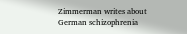Zimmerman writes about German schizophrenia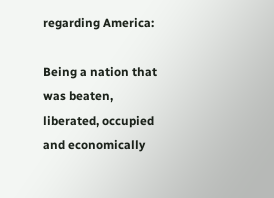regarding America:

Being a nation that was beaten, liberated, occupied and economically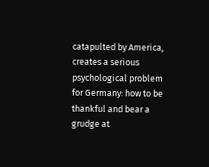catapulted by America, creates a serious psychological problem for Germany: how to be thankful and bear a grudge at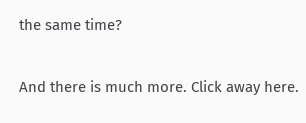the same time?

And there is much more. Click away here.